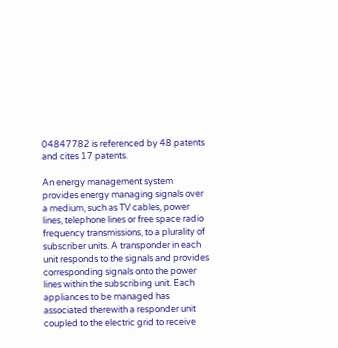04847782 is referenced by 48 patents and cites 17 patents.

An energy management system provides energy managing signals over a medium, such as TV cables, power lines, telephone lines or free space radio frequency transmissions, to a plurality of subscriber units. A transponder in each unit responds to the signals and provides corresponding signals onto the power lines within the subscribing unit. Each appliances to be managed has associated therewith a responder unit coupled to the electric grid to receive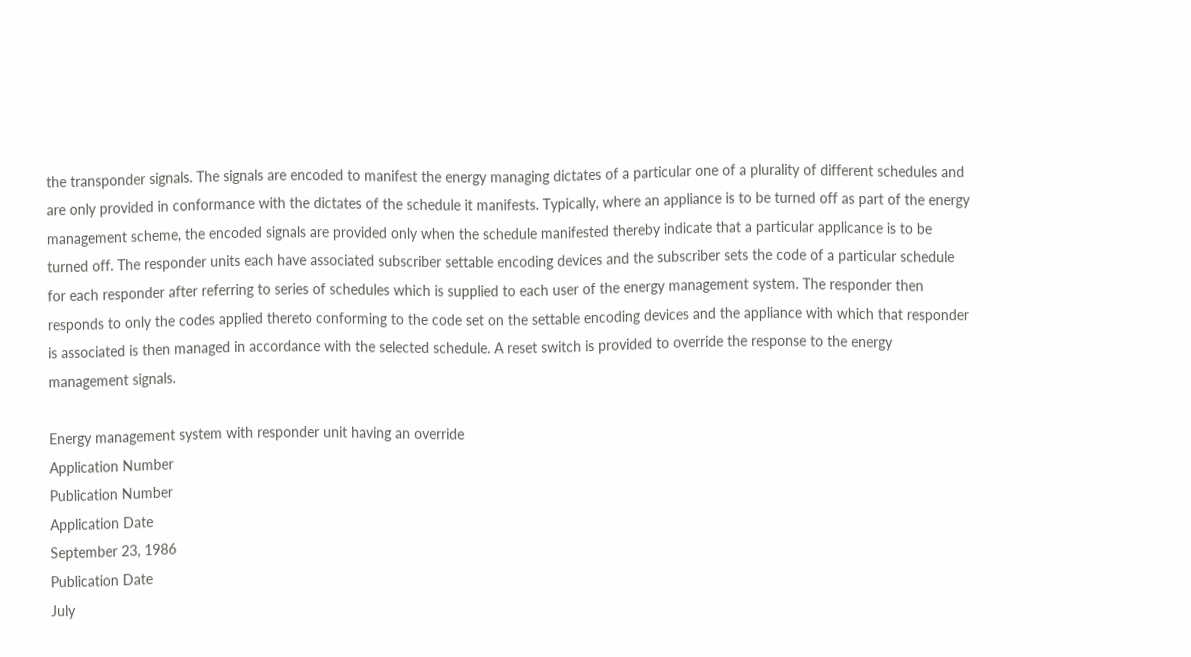the transponder signals. The signals are encoded to manifest the energy managing dictates of a particular one of a plurality of different schedules and are only provided in conformance with the dictates of the schedule it manifests. Typically, where an appliance is to be turned off as part of the energy management scheme, the encoded signals are provided only when the schedule manifested thereby indicate that a particular applicance is to be turned off. The responder units each have associated subscriber settable encoding devices and the subscriber sets the code of a particular schedule for each responder after referring to series of schedules which is supplied to each user of the energy management system. The responder then responds to only the codes applied thereto conforming to the code set on the settable encoding devices and the appliance with which that responder is associated is then managed in accordance with the selected schedule. A reset switch is provided to override the response to the energy management signals.

Energy management system with responder unit having an override
Application Number
Publication Number
Application Date
September 23, 1986
Publication Date
July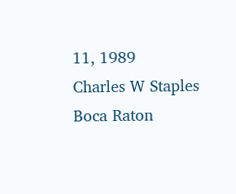11, 1989
Charles W Staples
Boca Raton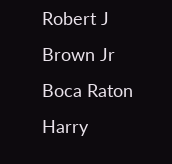Robert J Brown Jr
Boca Raton
Harry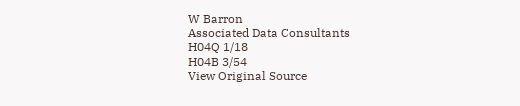W Barron
Associated Data Consultants
H04Q 1/18
H04B 3/54
View Original Source